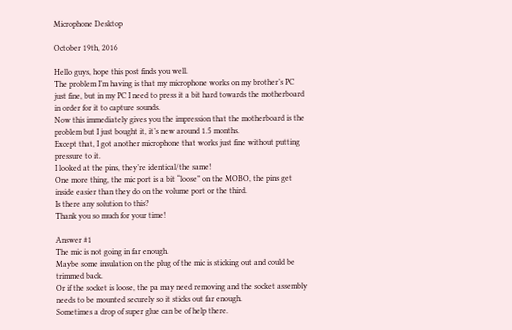Microphone Desktop

October 19th, 2016

Hello guys, hope this post finds you well.
The problem I’m having is that my microphone works on my brother’s PC just fine, but in my PC I need to press it a bit hard towards the motherboard in order for it to capture sounds.
Now this immediately gives you the impression that the motherboard is the problem but I just bought it, it’s new around 1.5 months.
Except that, I got another microphone that works just fine without putting pressure to it.
I looked at the pins, they’re identical/the same!
One more thing, the mic port is a bit “loose” on the MOBO, the pins get inside easier than they do on the volume port or the third.
Is there any solution to this?
Thank you so much for your time!

Answer #1
The mic is not going in far enough.
Maybe some insulation on the plug of the mic is sticking out and could be trimmed back.
Or if the socket is loose, the pa may need removing and the socket assembly
needs to be mounted securely so it sticks out far enough.
Sometimes a drop of super glue can be of help there.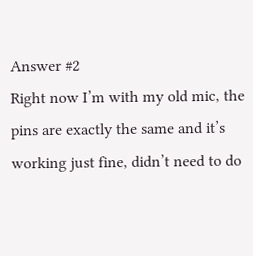Answer #2
Right now I’m with my old mic, the pins are exactly the same and it’s working just fine, didn’t need to do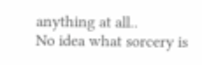anything at all..
No idea what sorcery is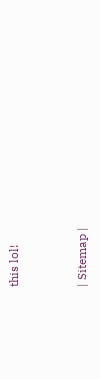this lol!


| Sitemap |